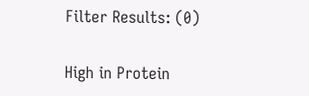Filter Results: (0)

High in Protein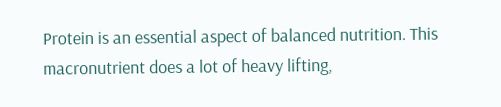Protein is an essential aspect of balanced nutrition. This macronutrient does a lot of heavy lifting,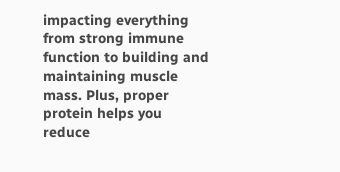impacting everything from strong immune function to building and maintaining muscle mass. Plus, proper protein helps you reduce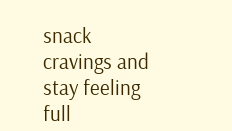snack cravings and stay feeling full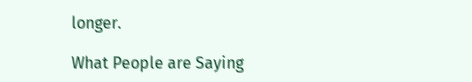longer.

What People are Saying